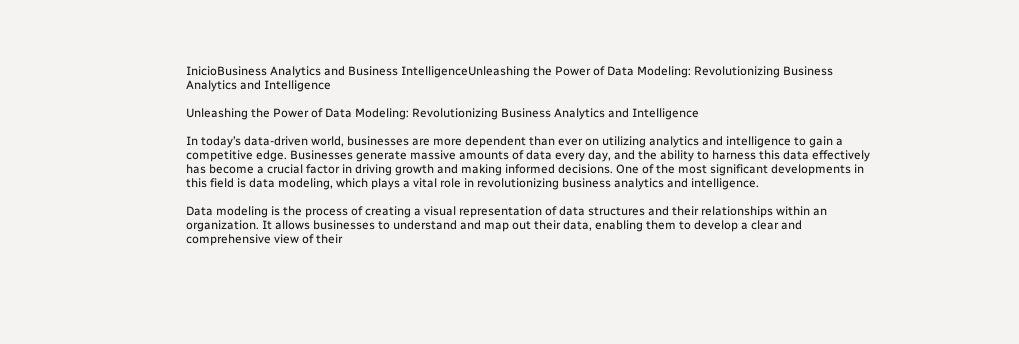InicioBusiness Analytics and Business IntelligenceUnleashing the Power of Data Modeling: Revolutionizing Business Analytics and Intelligence

Unleashing the Power of Data Modeling: Revolutionizing Business Analytics and Intelligence

In today’s data-driven world, businesses are more dependent than ever on utilizing analytics and intelligence to gain a competitive edge. Businesses generate massive amounts of data every day, and the ability to harness this data effectively has become a crucial factor in driving growth and making informed decisions. One of the most significant developments in this field is data modeling, which plays a vital role in revolutionizing business analytics and intelligence.

Data modeling is the process of creating a visual representation of data structures and their relationships within an organization. It allows businesses to understand and map out their data, enabling them to develop a clear and comprehensive view of their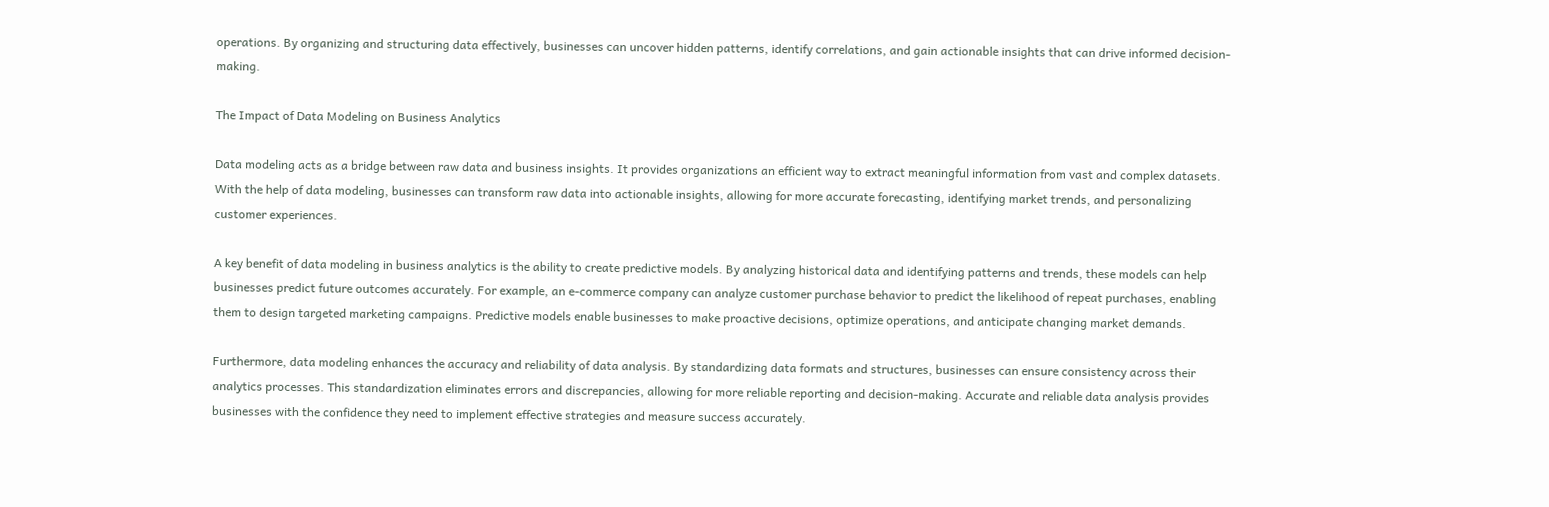operations. By organizing and structuring data effectively, businesses can uncover hidden patterns, identify correlations, and gain actionable insights that can drive informed decision-making.

The Impact of Data Modeling on Business Analytics

Data modeling acts as a bridge between raw data and business insights. It provides organizations an efficient way to extract meaningful information from vast and complex datasets. With the help of data modeling, businesses can transform raw data into actionable insights, allowing for more accurate forecasting, identifying market trends, and personalizing customer experiences.

A key benefit of data modeling in business analytics is the ability to create predictive models. By analyzing historical data and identifying patterns and trends, these models can help businesses predict future outcomes accurately. For example, an e-commerce company can analyze customer purchase behavior to predict the likelihood of repeat purchases, enabling them to design targeted marketing campaigns. Predictive models enable businesses to make proactive decisions, optimize operations, and anticipate changing market demands.

Furthermore, data modeling enhances the accuracy and reliability of data analysis. By standardizing data formats and structures, businesses can ensure consistency across their analytics processes. This standardization eliminates errors and discrepancies, allowing for more reliable reporting and decision-making. Accurate and reliable data analysis provides businesses with the confidence they need to implement effective strategies and measure success accurately.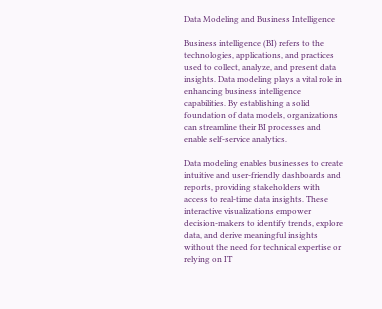Data Modeling and Business Intelligence

Business intelligence (BI) refers to the technologies, applications, and practices used to collect, analyze, and present data insights. Data modeling plays a vital role in enhancing business intelligence capabilities. By establishing a solid foundation of data models, organizations can streamline their BI processes and enable self-service analytics.

Data modeling enables businesses to create intuitive and user-friendly dashboards and reports, providing stakeholders with access to real-time data insights. These interactive visualizations empower decision-makers to identify trends, explore data, and derive meaningful insights without the need for technical expertise or relying on IT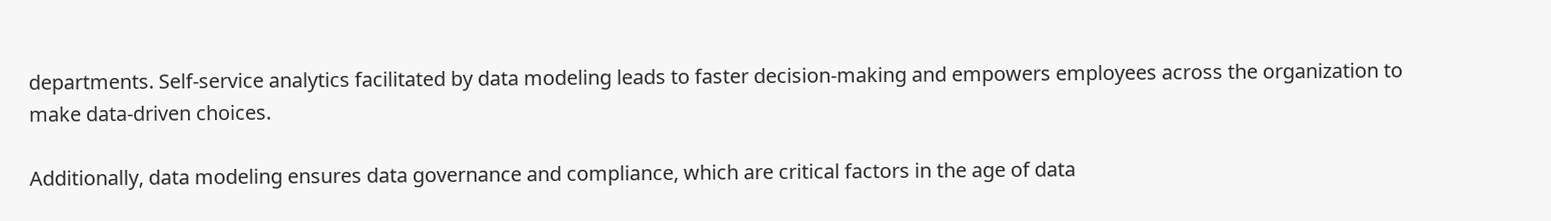departments. Self-service analytics facilitated by data modeling leads to faster decision-making and empowers employees across the organization to make data-driven choices.

Additionally, data modeling ensures data governance and compliance, which are critical factors in the age of data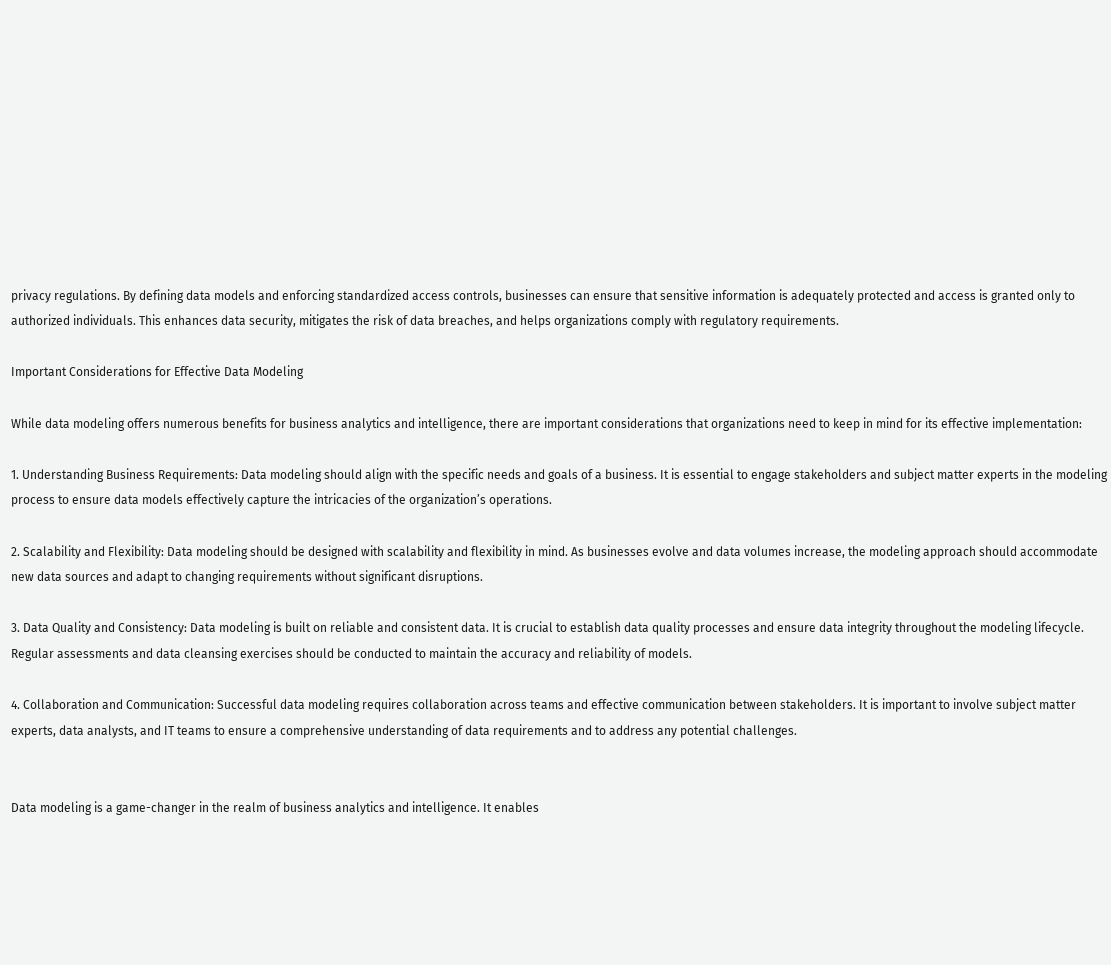privacy regulations. By defining data models and enforcing standardized access controls, businesses can ensure that sensitive information is adequately protected and access is granted only to authorized individuals. This enhances data security, mitigates the risk of data breaches, and helps organizations comply with regulatory requirements.

Important Considerations for Effective Data Modeling

While data modeling offers numerous benefits for business analytics and intelligence, there are important considerations that organizations need to keep in mind for its effective implementation:

1. Understanding Business Requirements: Data modeling should align with the specific needs and goals of a business. It is essential to engage stakeholders and subject matter experts in the modeling process to ensure data models effectively capture the intricacies of the organization’s operations.

2. Scalability and Flexibility: Data modeling should be designed with scalability and flexibility in mind. As businesses evolve and data volumes increase, the modeling approach should accommodate new data sources and adapt to changing requirements without significant disruptions.

3. Data Quality and Consistency: Data modeling is built on reliable and consistent data. It is crucial to establish data quality processes and ensure data integrity throughout the modeling lifecycle. Regular assessments and data cleansing exercises should be conducted to maintain the accuracy and reliability of models.

4. Collaboration and Communication: Successful data modeling requires collaboration across teams and effective communication between stakeholders. It is important to involve subject matter experts, data analysts, and IT teams to ensure a comprehensive understanding of data requirements and to address any potential challenges.


Data modeling is a game-changer in the realm of business analytics and intelligence. It enables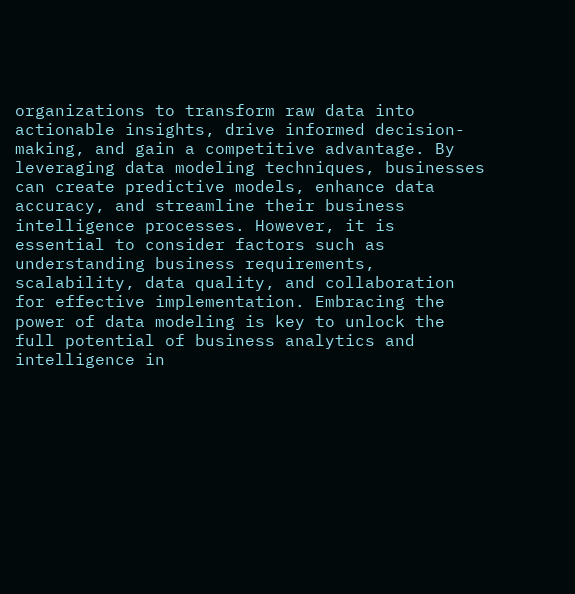organizations to transform raw data into actionable insights, drive informed decision-making, and gain a competitive advantage. By leveraging data modeling techniques, businesses can create predictive models, enhance data accuracy, and streamline their business intelligence processes. However, it is essential to consider factors such as understanding business requirements, scalability, data quality, and collaboration for effective implementation. Embracing the power of data modeling is key to unlock the full potential of business analytics and intelligence in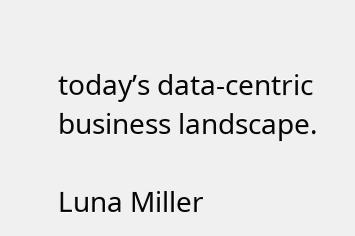today’s data-centric business landscape.

Luna Miller